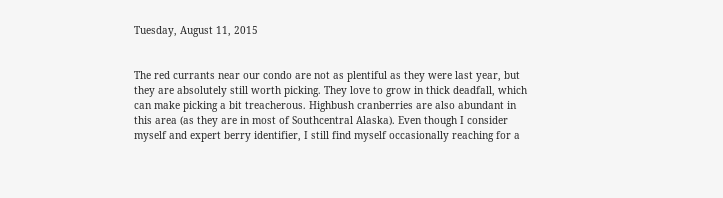Tuesday, August 11, 2015


The red currants near our condo are not as plentiful as they were last year, but they are absolutely still worth picking. They love to grow in thick deadfall, which can make picking a bit treacherous. Highbush cranberries are also abundant in this area (as they are in most of Southcentral Alaska). Even though I consider myself and expert berry identifier, I still find myself occasionally reaching for a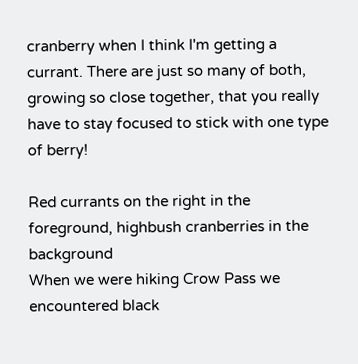cranberry when I think I'm getting a currant. There are just so many of both, growing so close together, that you really have to stay focused to stick with one type of berry!

Red currants on the right in the foreground, highbush cranberries in the background
When we were hiking Crow Pass we encountered black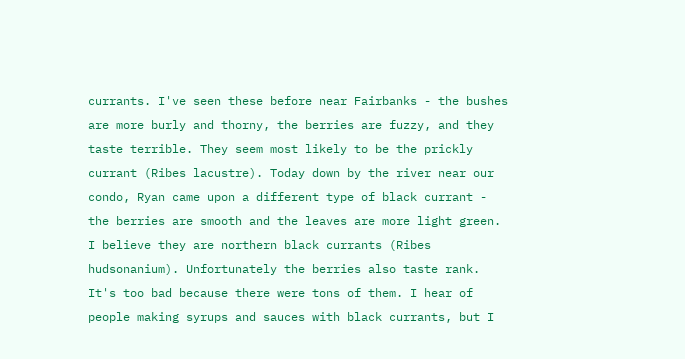currants. I've seen these before near Fairbanks - the bushes are more burly and thorny, the berries are fuzzy, and they taste terrible. They seem most likely to be the prickly currant (Ribes lacustre). Today down by the river near our condo, Ryan came upon a different type of black currant - the berries are smooth and the leaves are more light green. I believe they are northern black currants (Ribes hudsonanium). Unfortunately the berries also taste rank. It's too bad because there were tons of them. I hear of people making syrups and sauces with black currants, but I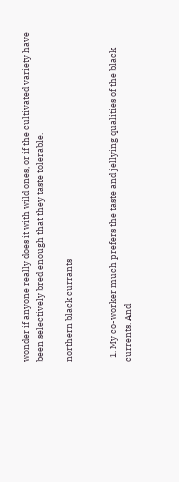wonder if anyone really does it with wild ones, or if the cultivated variety have been selectively bred enough that they taste tolerable.

northern black currants


  1. My co-worker much prefers the taste and jellying qualities of the black currents. And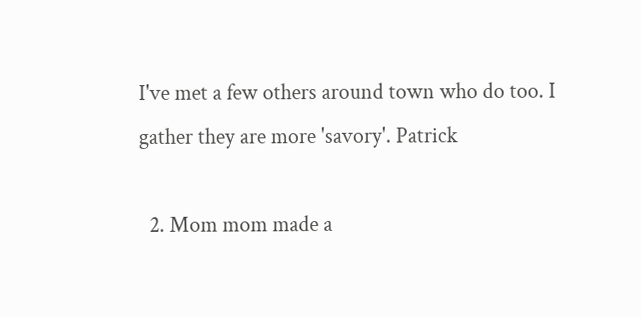I've met a few others around town who do too. I gather they are more 'savory'. Patrick

  2. Mom mom made a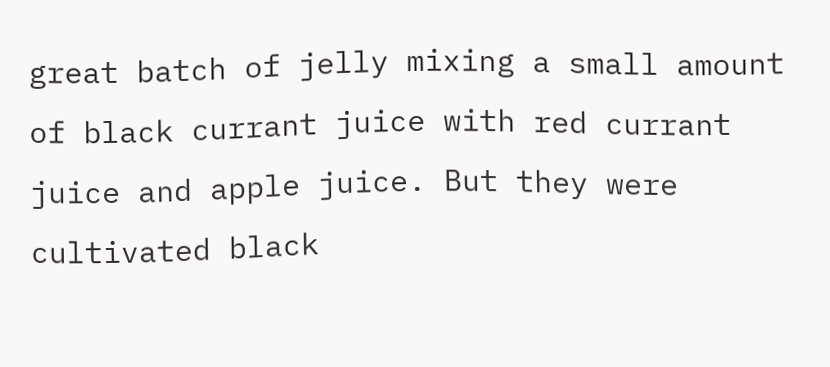great batch of jelly mixing a small amount of black currant juice with red currant juice and apple juice. But they were cultivated black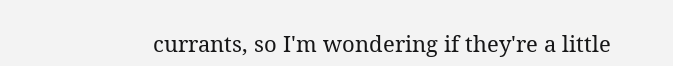currants, so I'm wondering if they're a little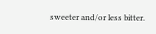sweeter and/or less bitter.